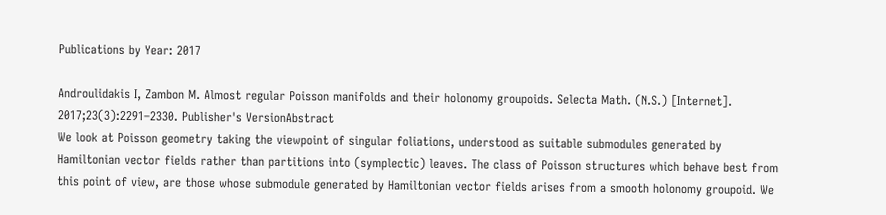Publications by Year: 2017

Androulidakis I, Zambon M. Almost regular Poisson manifolds and their holonomy groupoids. Selecta Math. (N.S.) [Internet]. 2017;23(3):2291–2330. Publisher's VersionAbstract
We look at Poisson geometry taking the viewpoint of singular foliations, understood as suitable submodules generated by Hamiltonian vector fields rather than partitions into (symplectic) leaves. The class of Poisson structures which behave best from this point of view, are those whose submodule generated by Hamiltonian vector fields arises from a smooth holonomy groupoid. We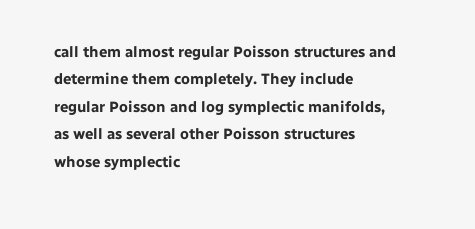call them almost regular Poisson structures and determine them completely. They include regular Poisson and log symplectic manifolds, as well as several other Poisson structures whose symplectic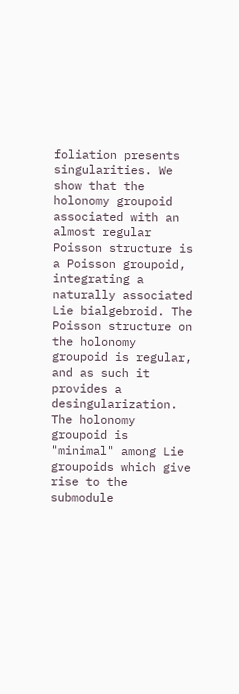foliation presents singularities. We show that the holonomy groupoid associated with an almost regular Poisson structure is a Poisson groupoid, integrating a naturally associated Lie bialgebroid. The Poisson structure on the holonomy groupoid is regular, and as such it provides a desingularization. The holonomy groupoid is "minimal" among Lie groupoids which give rise to the submodule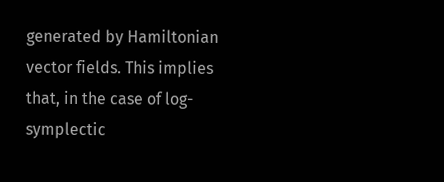generated by Hamiltonian vector fields. This implies that, in the case of log-symplectic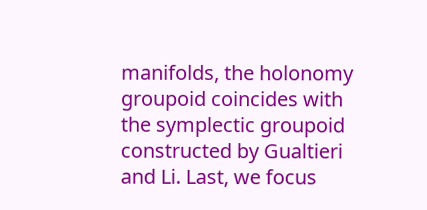manifolds, the holonomy groupoid coincides with the symplectic groupoid constructed by Gualtieri and Li. Last, we focus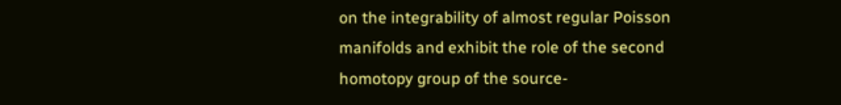on the integrability of almost regular Poisson manifolds and exhibit the role of the second homotopy group of the source-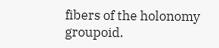fibers of the holonomy groupoid.